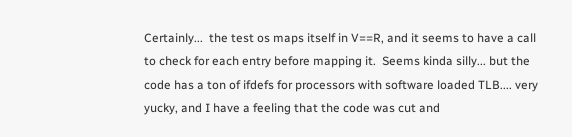Certainly...  the test os maps itself in V==R, and it seems to have a call
to check for each entry before mapping it.  Seems kinda silly... but the
code has a ton of ifdefs for processors with software loaded TLB.... very
yucky, and I have a feeling that the code was cut and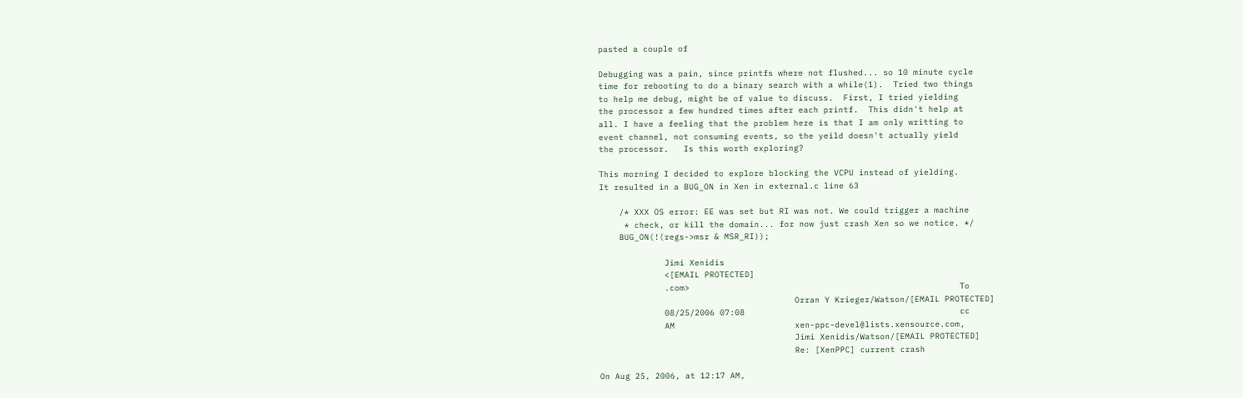pasted a couple of

Debugging was a pain, since printfs where not flushed... so 10 minute cycle
time for rebooting to do a binary search with a while(1).  Tried two things
to help me debug, might be of value to discuss.  First, I tried yielding
the processor a few hundred times after each printf.  This didn't help at
all. I have a feeling that the problem here is that I am only writting to
event channel, not consuming events, so the yeild doesn't actually yield
the processor.   Is this worth exploring?

This morning I decided to explore blocking the VCPU instead of yielding.
It resulted in a BUG_ON in Xen in external.c line 63

    /* XXX OS error: EE was set but RI was not. We could trigger a machine
     * check, or kill the domain... for now just crash Xen so we notice. */
    BUG_ON(!(regs->msr & MSR_RI));

             Jimi Xenidis
             <[EMAIL PROTECTED]
             .com>                                                      To
                                       Orran Y Krieger/Watson/[EMAIL PROTECTED]
             08/25/2006 07:08                                           cc
             AM                        xen-ppc-devel@lists.xensource.com,
                                       Jimi Xenidis/Watson/[EMAIL PROTECTED]
                                       Re: [XenPPC] current crash

On Aug 25, 2006, at 12:17 AM,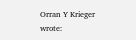Orran Y Krieger wrote: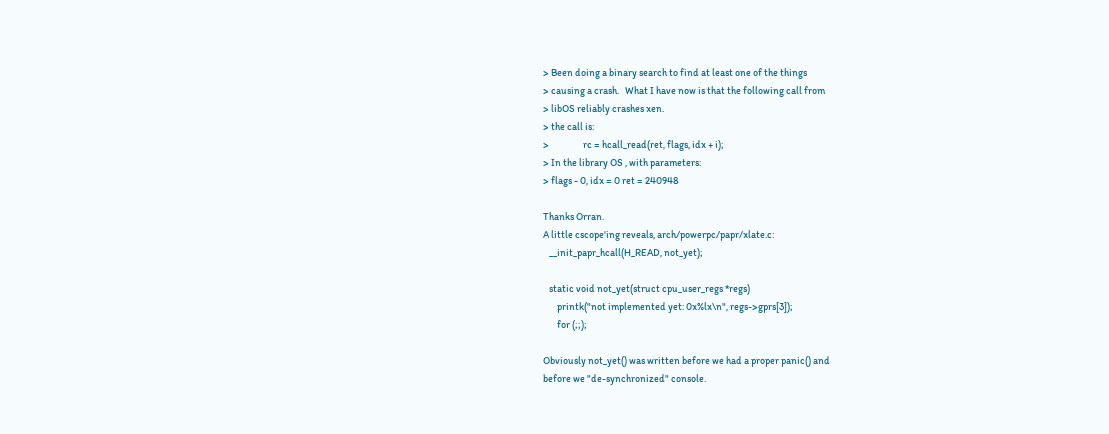> Been doing a binary search to find at least one of the things
> causing a crash.   What I have now is that the following call from
> libOS reliably crashes xen.
> the call is:
>                 rc = hcall_read(ret, flags, idx + i);
> In the library OS , with parameters:
> flags - 0, idx = 0 ret = 240948

Thanks Orran.
A little cscope'ing reveals, arch/powerpc/papr/xlate.c:
   __init_papr_hcall(H_READ, not_yet);

   static void not_yet(struct cpu_user_regs *regs)
       printk("not implemented yet: 0x%lx\n", regs->gprs[3]);
       for (;;);

Obviously not_yet() was written before we had a proper panic() and
before we "de-synchronized" console.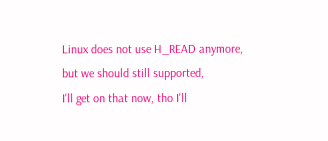Linux does not use H_READ anymore, but we should still supported,
I'll get on that now, tho I'll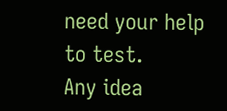need your help to test.
Any idea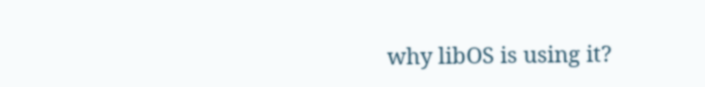why libOS is using it?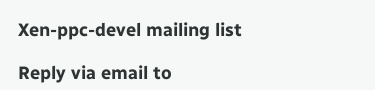Xen-ppc-devel mailing list

Reply via email to